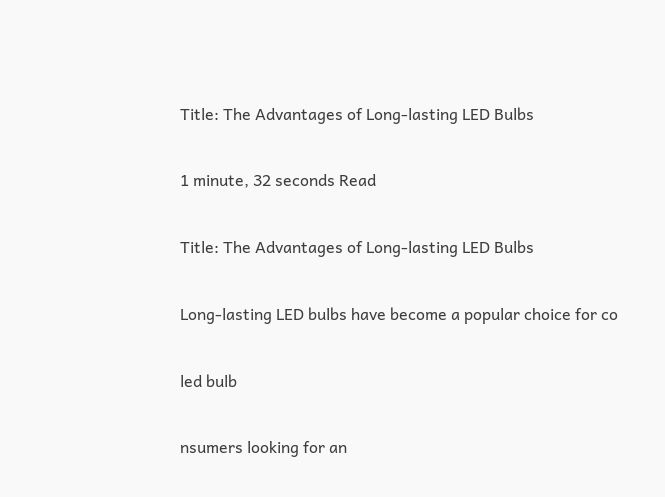Title: The Advantages of Long-lasting LED Bulbs

1 minute, 32 seconds Read

Title: The Advantages of Long-lasting LED Bulbs

Long-lasting LED bulbs have become a popular choice for co

led bulb

nsumers looking for an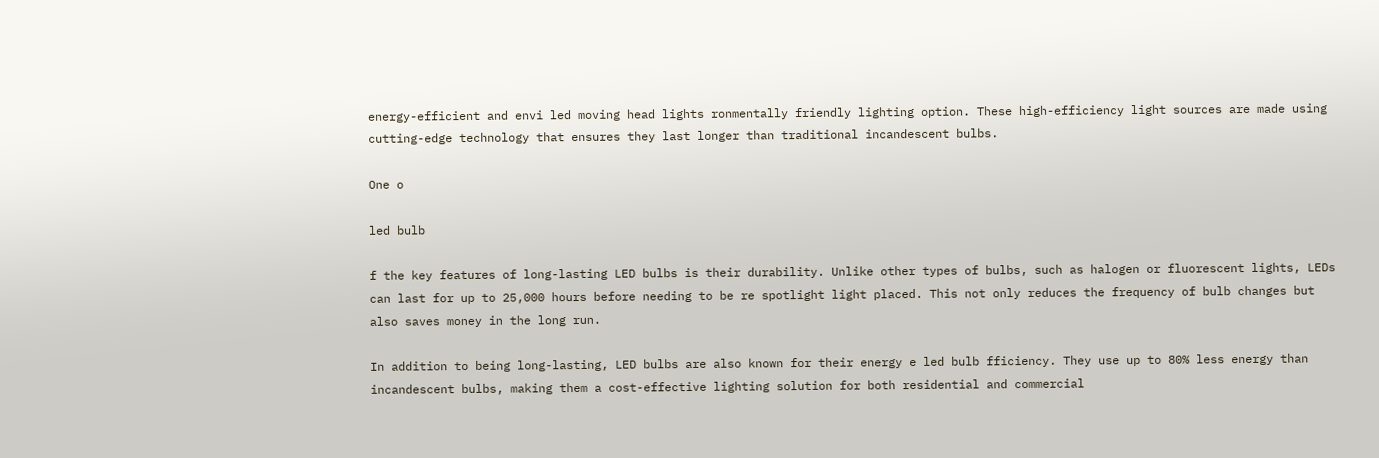energy-efficient and envi led moving head lights ronmentally friendly lighting option. These high-efficiency light sources are made using cutting-edge technology that ensures they last longer than traditional incandescent bulbs.

One o

led bulb

f the key features of long-lasting LED bulbs is their durability. Unlike other types of bulbs, such as halogen or fluorescent lights, LEDs can last for up to 25,000 hours before needing to be re spotlight light placed. This not only reduces the frequency of bulb changes but also saves money in the long run.

In addition to being long-lasting, LED bulbs are also known for their energy e led bulb fficiency. They use up to 80% less energy than incandescent bulbs, making them a cost-effective lighting solution for both residential and commercial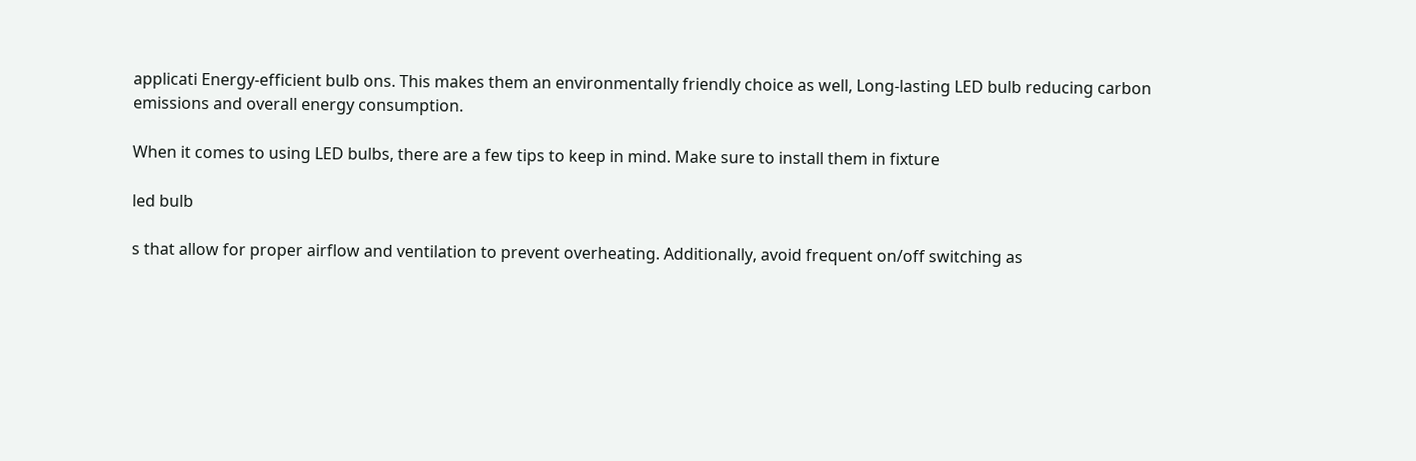applicati Energy-efficient bulb ons. This makes them an environmentally friendly choice as well, Long-lasting LED bulb reducing carbon emissions and overall energy consumption.

When it comes to using LED bulbs, there are a few tips to keep in mind. Make sure to install them in fixture

led bulb

s that allow for proper airflow and ventilation to prevent overheating. Additionally, avoid frequent on/off switching as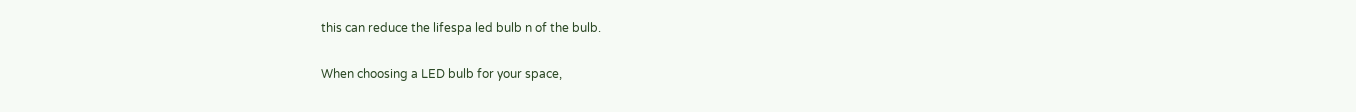this can reduce the lifespa led bulb n of the bulb.

When choosing a LED bulb for your space,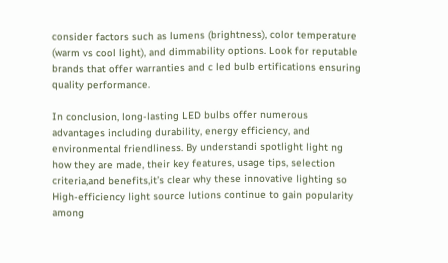consider factors such as lumens (brightness), color temperature (warm vs cool light), and dimmability options. Look for reputable brands that offer warranties and c led bulb ertifications ensuring quality performance.

In conclusion, long-lasting LED bulbs offer numerous advantages including durability, energy efficiency, and environmental friendliness. By understandi spotlight light ng how they are made, their key features, usage tips, selection criteria,and benefits,it’s clear why these innovative lighting so High-efficiency light source lutions continue to gain popularity among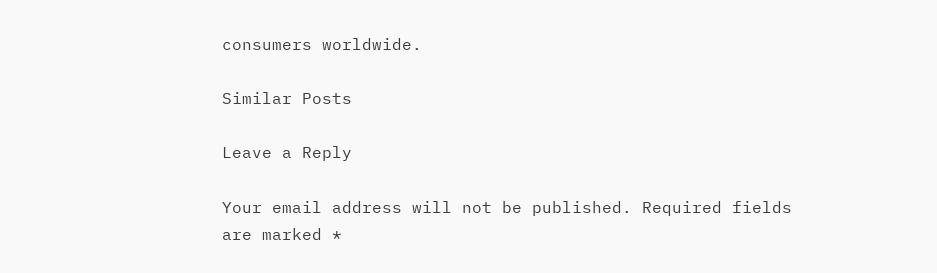consumers worldwide.

Similar Posts

Leave a Reply

Your email address will not be published. Required fields are marked *